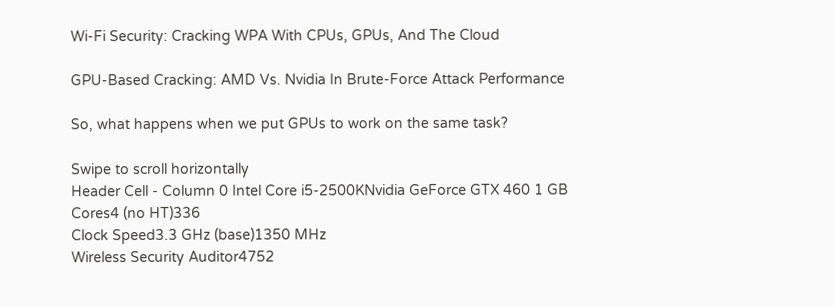Wi-Fi Security: Cracking WPA With CPUs, GPUs, And The Cloud

GPU-Based Cracking: AMD Vs. Nvidia In Brute-Force Attack Performance

So, what happens when we put GPUs to work on the same task?

Swipe to scroll horizontally
Header Cell - Column 0 Intel Core i5-2500KNvidia GeForce GTX 460 1 GB
Cores4 (no HT)336
Clock Speed3.3 GHz (base)1350 MHz
Wireless Security Auditor4752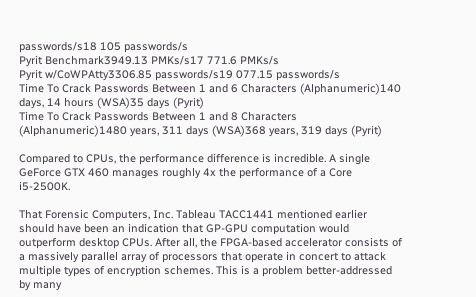passwords/s18 105 passwords/s
Pyrit Benchmark3949.13 PMKs/s17 771.6 PMKs/s
Pyrit w/CoWPAtty3306.85 passwords/s19 077.15 passwords/s
Time To Crack Passwords Between 1 and 6 Characters (Alphanumeric)140 days, 14 hours (WSA)35 days (Pyrit)
Time To Crack Passwords Between 1 and 8 Characters (Alphanumeric)1480 years, 311 days (WSA)368 years, 319 days (Pyrit)

Compared to CPUs, the performance difference is incredible. A single GeForce GTX 460 manages roughly 4x the performance of a Core i5-2500K.

That Forensic Computers, Inc. Tableau TACC1441 mentioned earlier should have been an indication that GP-GPU computation would outperform desktop CPUs. After all, the FPGA-based accelerator consists of a massively parallel array of processors that operate in concert to attack multiple types of encryption schemes. This is a problem better-addressed by many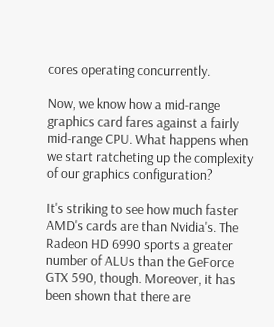cores operating concurrently.

Now, we know how a mid-range graphics card fares against a fairly mid-range CPU. What happens when we start ratcheting up the complexity of our graphics configuration?

It's striking to see how much faster AMD's cards are than Nvidia's. The Radeon HD 6990 sports a greater number of ALUs than the GeForce GTX 590, though. Moreover, it has been shown that there are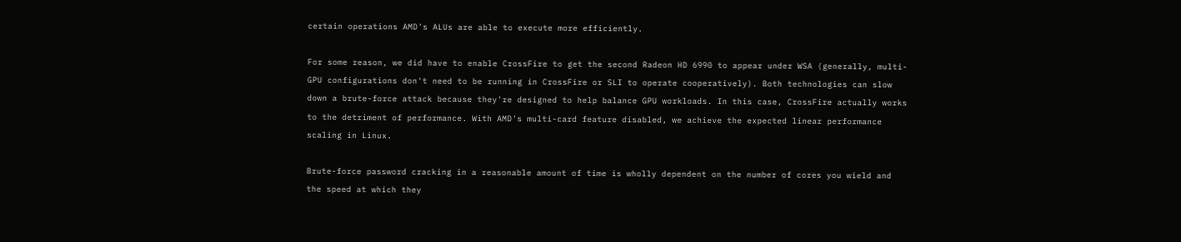certain operations AMD's ALUs are able to execute more efficiently.

For some reason, we did have to enable CrossFire to get the second Radeon HD 6990 to appear under WSA (generally, multi-GPU configurations don't need to be running in CrossFire or SLI to operate cooperatively). Both technologies can slow down a brute-force attack because they're designed to help balance GPU workloads. In this case, CrossFire actually works to the detriment of performance. With AMD's multi-card feature disabled, we achieve the expected linear performance scaling in Linux.

Brute-force password cracking in a reasonable amount of time is wholly dependent on the number of cores you wield and the speed at which they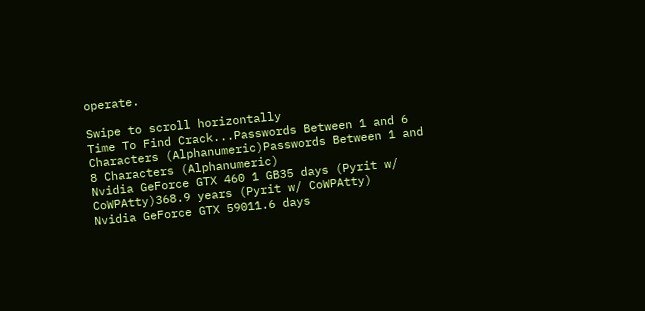operate.

Swipe to scroll horizontally
Time To Find Crack...Passwords Between 1 and 6 Characters (Alphanumeric)Passwords Between 1 and 8 Characters (Alphanumeric)
Nvidia GeForce GTX 460 1 GB35 days (Pyrit w/ CoWPAtty)368.9 years (Pyrit w/ CoWPAtty)
Nvidia GeForce GTX 59011.6 days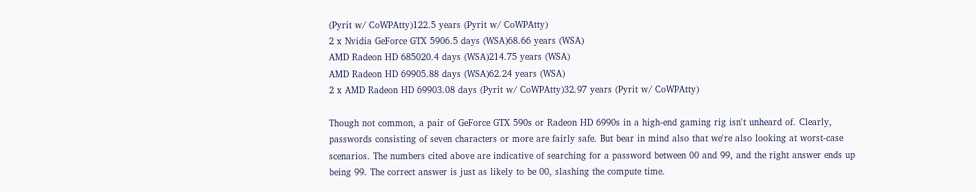(Pyrit w/ CoWPAtty)122.5 years (Pyrit w/ CoWPAtty)
2 x Nvidia GeForce GTX 5906.5 days (WSA)68.66 years (WSA)
AMD Radeon HD 685020.4 days (WSA)214.75 years (WSA)
AMD Radeon HD 69905.88 days (WSA)62.24 years (WSA)
2 x AMD Radeon HD 69903.08 days (Pyrit w/ CoWPAtty)32.97 years (Pyrit w/ CoWPAtty)

Though not common, a pair of GeForce GTX 590s or Radeon HD 6990s in a high-end gaming rig isn't unheard of. Clearly, passwords consisting of seven characters or more are fairly safe. But bear in mind also that we're also looking at worst-case scenarios. The numbers cited above are indicative of searching for a password between 00 and 99, and the right answer ends up being 99. The correct answer is just as likely to be 00, slashing the compute time.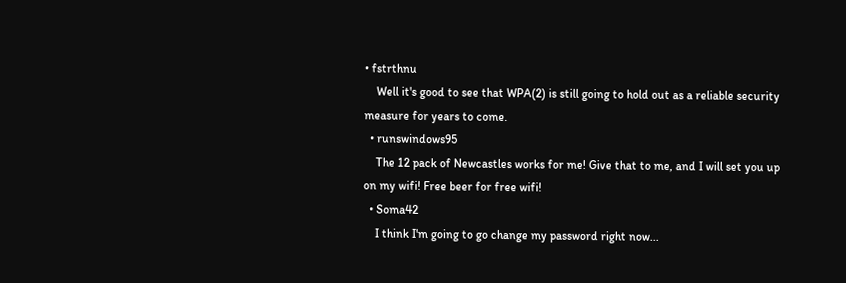• fstrthnu
    Well it's good to see that WPA(2) is still going to hold out as a reliable security measure for years to come.
  • runswindows95
    The 12 pack of Newcastles works for me! Give that to me, and I will set you up on my wifi! Free beer for free wifi!
  • Soma42
    I think I'm going to go change my password right now...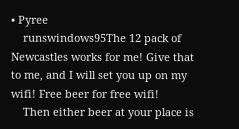• Pyree
    runswindows95The 12 pack of Newcastles works for me! Give that to me, and I will set you up on my wifi! Free beer for free wifi!
    Then either beer at your place is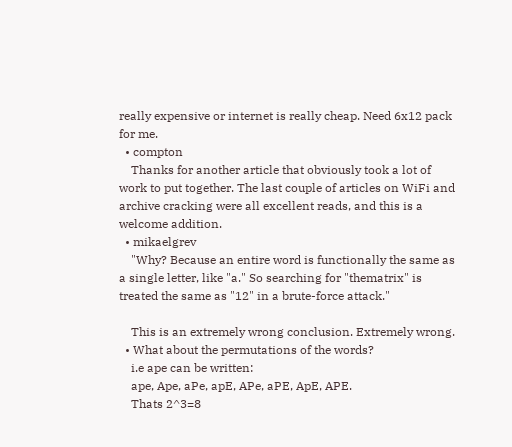really expensive or internet is really cheap. Need 6x12 pack for me.
  • compton
    Thanks for another article that obviously took a lot of work to put together. The last couple of articles on WiFi and archive cracking were all excellent reads, and this is a welcome addition.
  • mikaelgrev
    "Why? Because an entire word is functionally the same as a single letter, like "a." So searching for "thematrix" is treated the same as "12" in a brute-force attack."

    This is an extremely wrong conclusion. Extremely wrong.
  • What about the permutations of the words?
    i.e ape can be written:
    ape, Ape, aPe, apE, APe, aPE, ApE, APE.
    Thats 2^3=8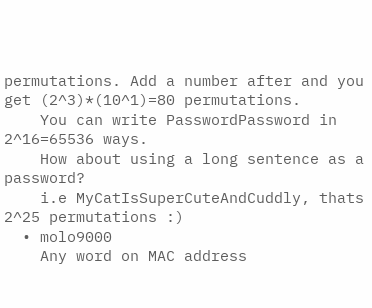permutations. Add a number after and you get (2^3)*(10^1)=80 permutations.
    You can write PasswordPassword in 2^16=65536 ways.
    How about using a long sentence as a password?
    i.e MyCatIsSuperCuteAndCuddly, thats 2^25 permutations :)
  • molo9000
    Any word on MAC address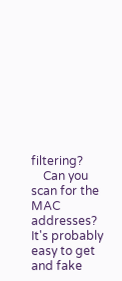filtering?
    Can you scan for the MAC addresses? It's probably easy to get and fake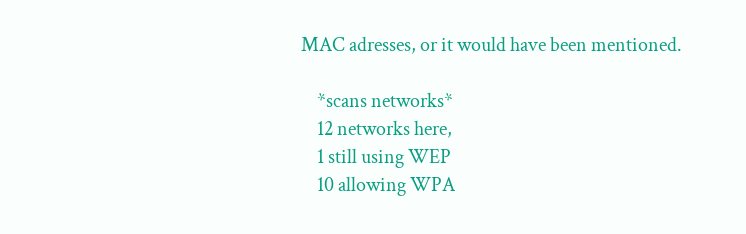MAC adresses, or it would have been mentioned.

    *scans networks*
    12 networks here,
    1 still using WEP
    10 allowing WPA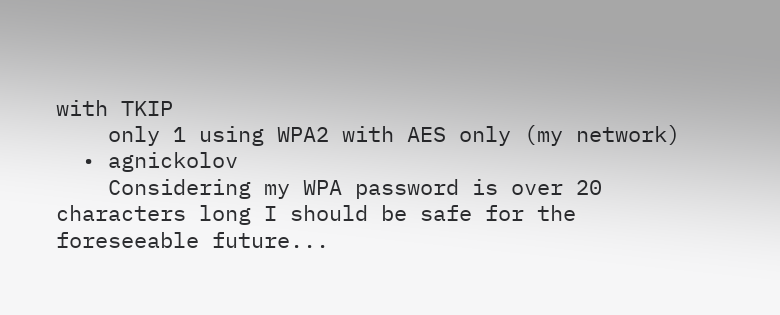with TKIP
    only 1 using WPA2 with AES only (my network)
  • agnickolov
    Considering my WPA password is over 20 characters long I should be safe for the foreseeable future...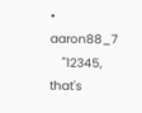• aaron88_7
    "12345, that's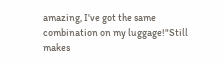amazing, I've got the same combination on my luggage!"Still makes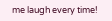me laugh every time!